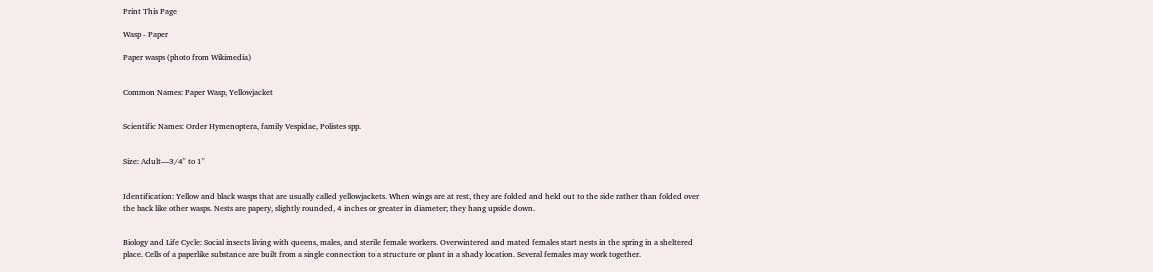Print This Page

Wasp - Paper

Paper wasps (photo from Wikimedia)


Common Names: Paper Wasp, Yellowjacket


Scientific Names: Order Hymenoptera, family Vespidae, Polistes spp.


Size: Adult—3/4" to 1"


Identification: Yellow and black wasps that are usually called yellowjackets. When wings are at rest, they are folded and held out to the side rather than folded over the back like other wasps. Nests are papery, slightly rounded, 4 inches or greater in diameter; they hang upside down.


Biology and Life Cycle: Social insects living with queens, males, and sterile female workers. Overwintered and mated females start nests in the spring in a sheltered place. Cells of a paperlike substance are built from a single connection to a structure or plant in a shady location. Several females may work together.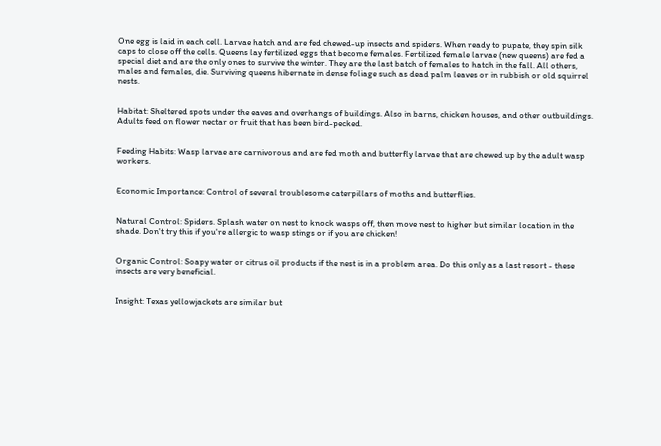One egg is laid in each cell. Larvae hatch and are fed chewed-up insects and spiders. When ready to pupate, they spin silk caps to close off the cells. Queens lay fertilized eggs that become females. Fertilized female larvae (new queens) are fed a special diet and are the only ones to survive the winter. They are the last batch of females to hatch in the fall. All others, males and females, die. Surviving queens hibernate in dense foliage such as dead palm leaves or in rubbish or old squirrel nests.


Habitat: Sheltered spots under the eaves and overhangs of buildings. Also in barns, chicken houses, and other outbuildings. Adults feed on flower nectar or fruit that has been bird-pecked.


Feeding Habits: Wasp larvae are carnivorous and are fed moth and butterfly larvae that are chewed up by the adult wasp workers.


Economic Importance: Control of several troublesome caterpillars of moths and butterflies.


Natural Control: Spiders. Splash water on nest to knock wasps off, then move nest to higher but similar location in the shade. Don't try this if you're allergic to wasp stings or if you are chicken!


Organic Control: Soapy water or citrus oil products if the nest is in a problem area. Do this only as a last resort - these insects are very beneficial.


Insight: Texas yellowjackets are similar but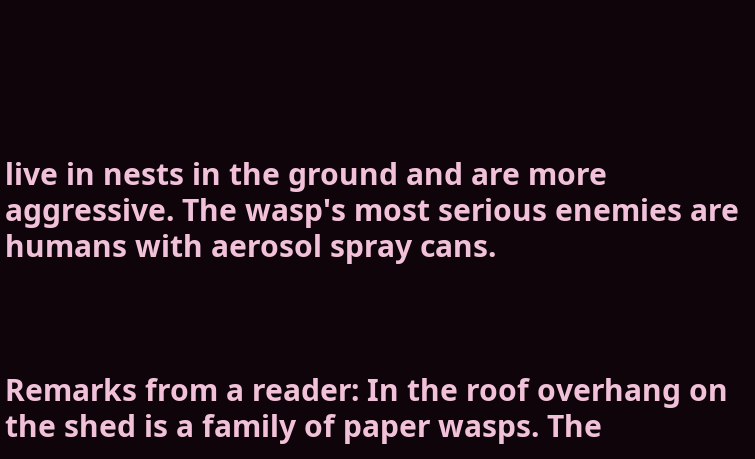live in nests in the ground and are more aggressive. The wasp's most serious enemies are humans with aerosol spray cans.



Remarks from a reader: In the roof overhang on the shed is a family of paper wasps. The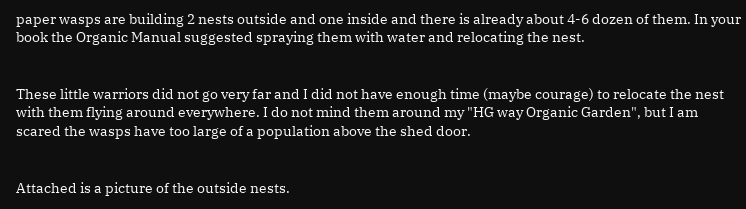paper wasps are building 2 nests outside and one inside and there is already about 4-6 dozen of them. In your book the Organic Manual suggested spraying them with water and relocating the nest.


These little warriors did not go very far and I did not have enough time (maybe courage) to relocate the nest with them flying around everywhere. I do not mind them around my "HG way Organic Garden", but I am scared the wasps have too large of a population above the shed door.


Attached is a picture of the outside nests.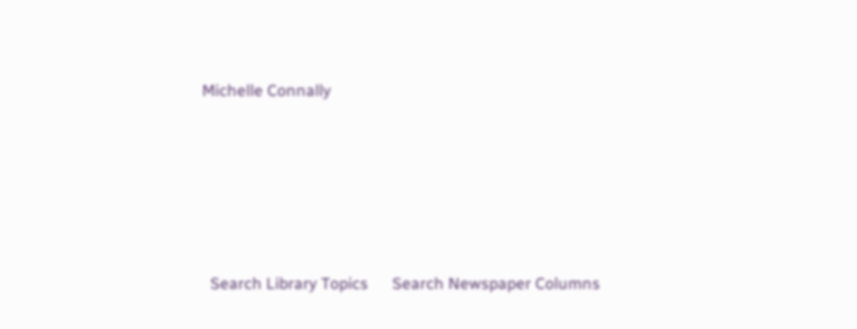Michelle Connally






  Search Library Topics      Search Newspaper Columns